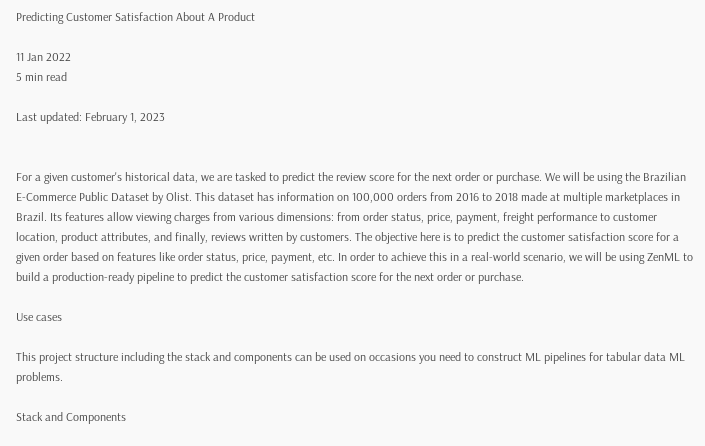Predicting Customer Satisfaction About A Product

11 Jan 2022
5 min read

Last updated: February 1, 2023


For a given customer's historical data, we are tasked to predict the review score for the next order or purchase. We will be using the Brazilian E-Commerce Public Dataset by Olist. This dataset has information on 100,000 orders from 2016 to 2018 made at multiple marketplaces in Brazil. Its features allow viewing charges from various dimensions: from order status, price, payment, freight performance to customer location, product attributes, and finally, reviews written by customers. The objective here is to predict the customer satisfaction score for a given order based on features like order status, price, payment, etc. In order to achieve this in a real-world scenario, we will be using ZenML to build a production-ready pipeline to predict the customer satisfaction score for the next order or purchase.

Use cases

This project structure including the stack and components can be used on occasions you need to construct ML pipelines for tabular data ML problems.

Stack and Components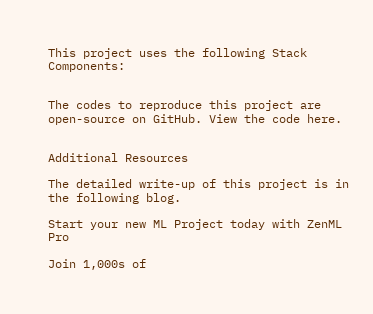This project uses the following Stack Components:


The codes to reproduce this project are open-source on GitHub. View the code here.


Additional Resources

The detailed write-up of this project is in the following blog.

Start your new ML Project today with ZenML Pro

Join 1,000s of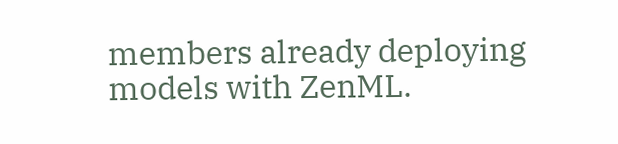members already deploying models with ZenML.